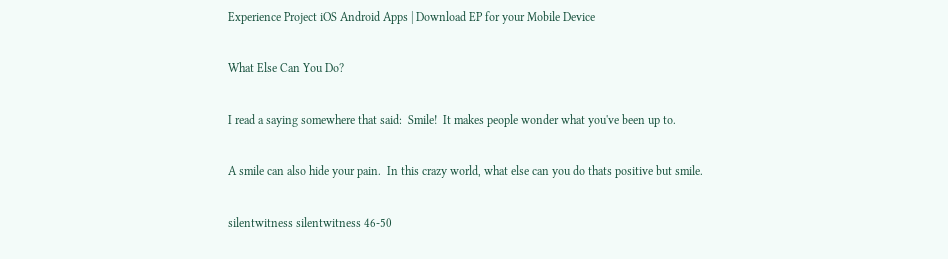Experience Project iOS Android Apps | Download EP for your Mobile Device

What Else Can You Do?

I read a saying somewhere that said:  Smile!  It makes people wonder what you've been up to.

A smile can also hide your pain.  In this crazy world, what else can you do thats positive but smile.

silentwitness silentwitness 46-50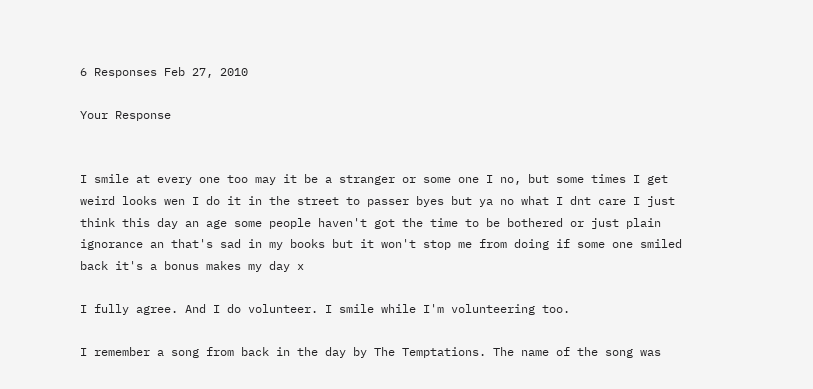6 Responses Feb 27, 2010

Your Response


I smile at every one too may it be a stranger or some one I no, but some times I get weird looks wen I do it in the street to passer byes but ya no what I dnt care I just think this day an age some people haven't got the time to be bothered or just plain ignorance an that's sad in my books but it won't stop me from doing if some one smiled back it's a bonus makes my day x

I fully agree. And I do volunteer. I smile while I'm volunteering too.

I remember a song from back in the day by The Temptations. The name of the song was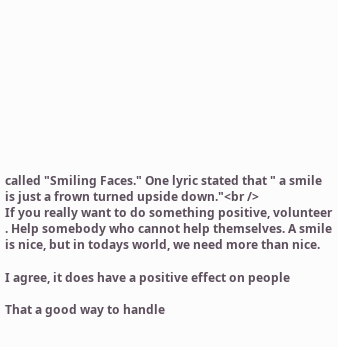called "Smiling Faces." One lyric stated that " a smile is just a frown turned upside down."<br />
If you really want to do something positive, volunteer . Help somebody who cannot help themselves. A smile is nice, but in todays world, we need more than nice.

I agree, it does have a positive effect on people

That a good way to handle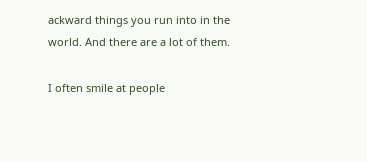ackward things you run into in the world. And there are a lot of them.

I often smile at people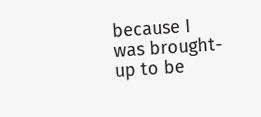because I was brought-up to be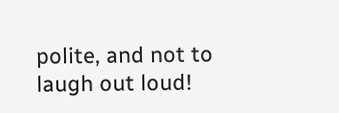polite, and not to laugh out loud!